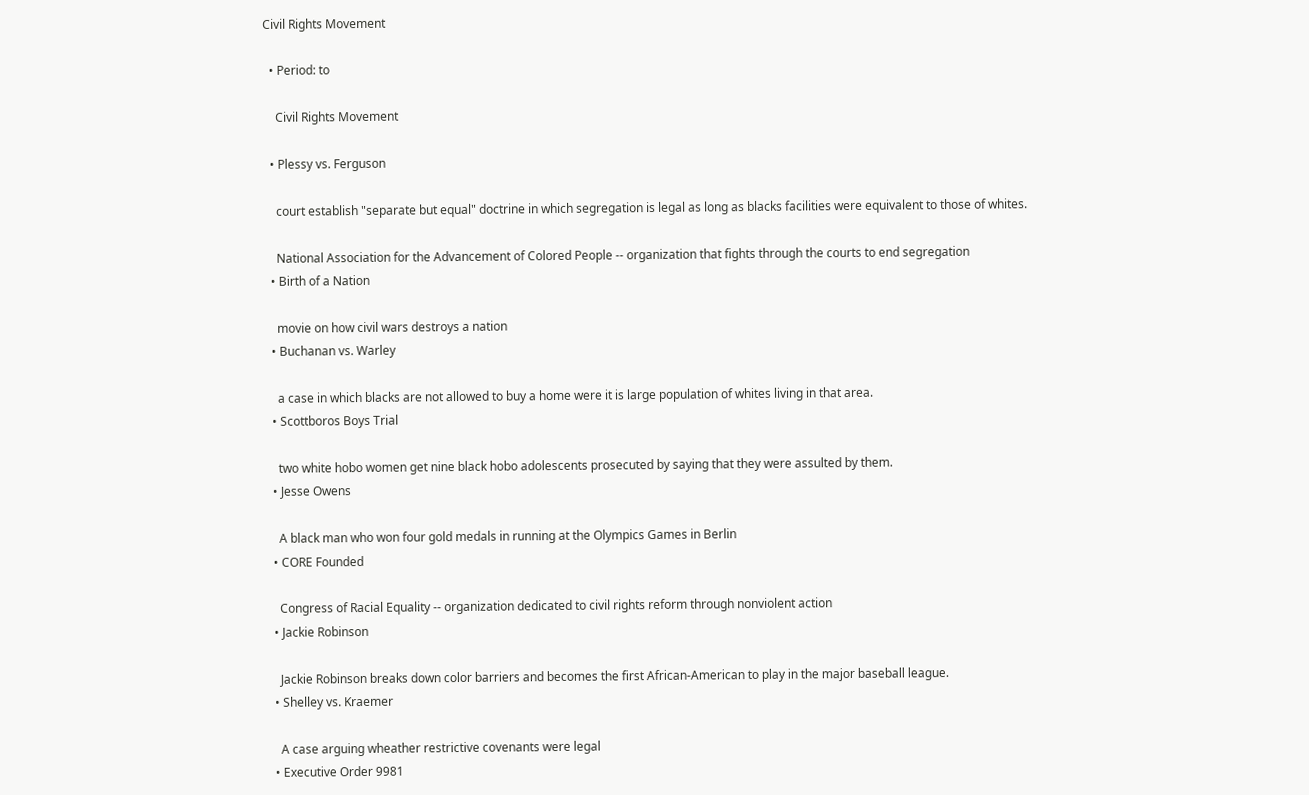Civil Rights Movement

  • Period: to

    Civil Rights Movement

  • Plessy vs. Ferguson

    court establish "separate but equal" doctrine in which segregation is legal as long as blacks facilities were equivalent to those of whites.

    National Association for the Advancement of Colored People -- organization that fights through the courts to end segregation
  • Birth of a Nation

    movie on how civil wars destroys a nation
  • Buchanan vs. Warley

    a case in which blacks are not allowed to buy a home were it is large population of whites living in that area.
  • Scottboros Boys Trial

    two white hobo women get nine black hobo adolescents prosecuted by saying that they were assulted by them.
  • Jesse Owens

    A black man who won four gold medals in running at the Olympics Games in Berlin
  • CORE Founded

    Congress of Racial Equality -- organization dedicated to civil rights reform through nonviolent action
  • Jackie Robinson

    Jackie Robinson breaks down color barriers and becomes the first African-American to play in the major baseball league.
  • Shelley vs. Kraemer

    A case arguing wheather restrictive covenants were legal
  • Executive Order 9981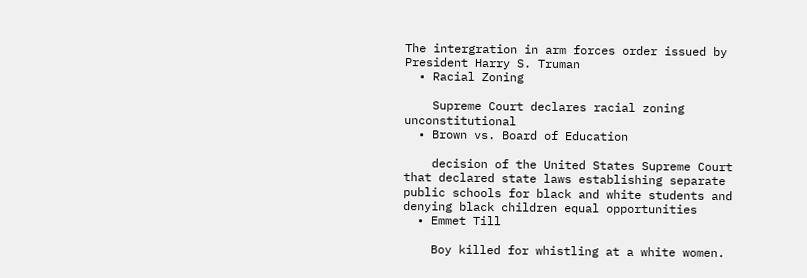The intergration in arm forces order issued by President Harry S. Truman
  • Racial Zoning

    Supreme Court declares racial zoning unconstitutional
  • Brown vs. Board of Education

    decision of the United States Supreme Court that declared state laws establishing separate public schools for black and white students and denying black children equal opportunities
  • Emmet Till

    Boy killed for whistling at a white women.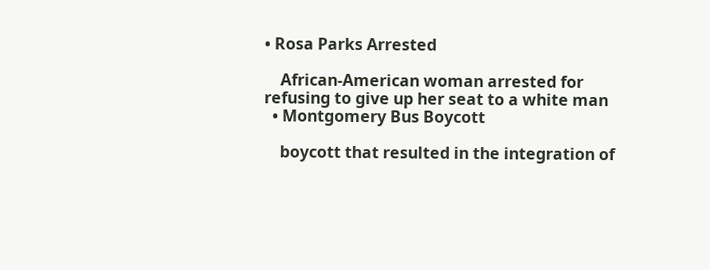• Rosa Parks Arrested

    African-American woman arrested for refusing to give up her seat to a white man
  • Montgomery Bus Boycott

    boycott that resulted in the integration of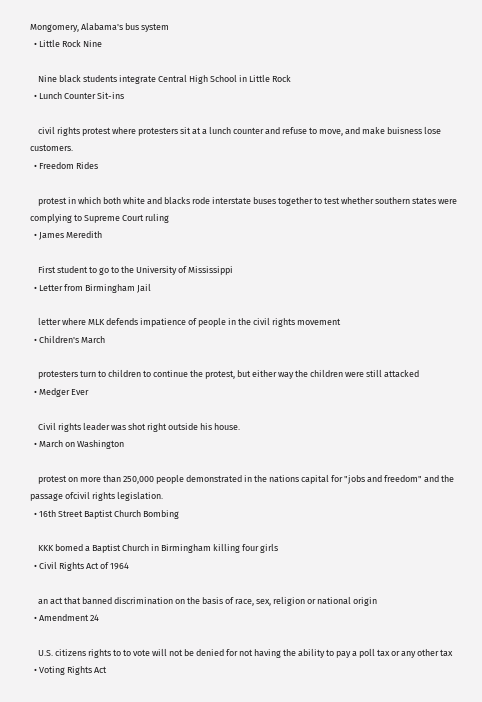Mongomery, Alabama's bus system
  • Little Rock Nine

    Nine black students integrate Central High School in Little Rock
  • Lunch Counter Sit-ins

    civil rights protest where protesters sit at a lunch counter and refuse to move, and make buisness lose customers.
  • Freedom Rides

    protest in which both white and blacks rode interstate buses together to test whether southern states were complying to Supreme Court ruling
  • James Meredith

    First student to go to the University of Mississippi
  • Letter from Birmingham Jail

    letter where MLK defends impatience of people in the civil rights movement
  • Children's March

    protesters turn to children to continue the protest, but either way the children were still attacked
  • Medger Ever

    Civil rights leader was shot right outside his house.
  • March on Washington

    protest on more than 250,000 people demonstrated in the nations capital for "jobs and freedom" and the passage ofcivil rights legislation.
  • 16th Street Baptist Church Bombing

    KKK bomed a Baptist Church in Birmingham killing four girls
  • Civil Rights Act of 1964

    an act that banned discrimination on the basis of race, sex, religion or national origin
  • Amendment 24

    U.S. citizens rights to to vote will not be denied for not having the ability to pay a poll tax or any other tax
  • Voting Rights Act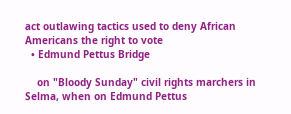act outlawing tactics used to deny African Americans the right to vote
  • Edmund Pettus Bridge

    on "Bloody Sunday" civil rights marchers in Selma, when on Edmund Pettus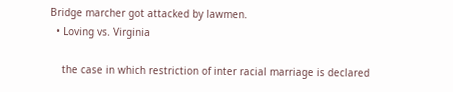Bridge marcher got attacked by lawmen.
  • Loving vs. Virginia

    the case in which restriction of inter racial marriage is declared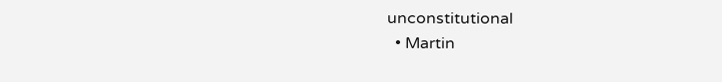unconstitutional
  • Martin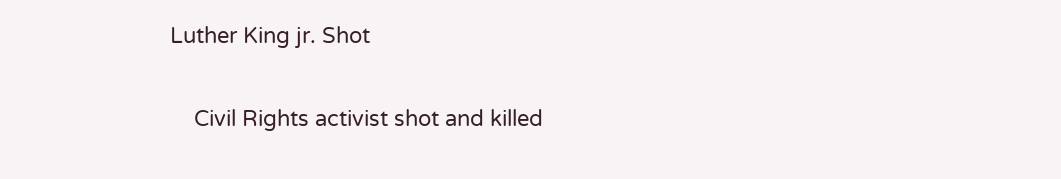Luther King jr. Shot

    Civil Rights activist shot and killed